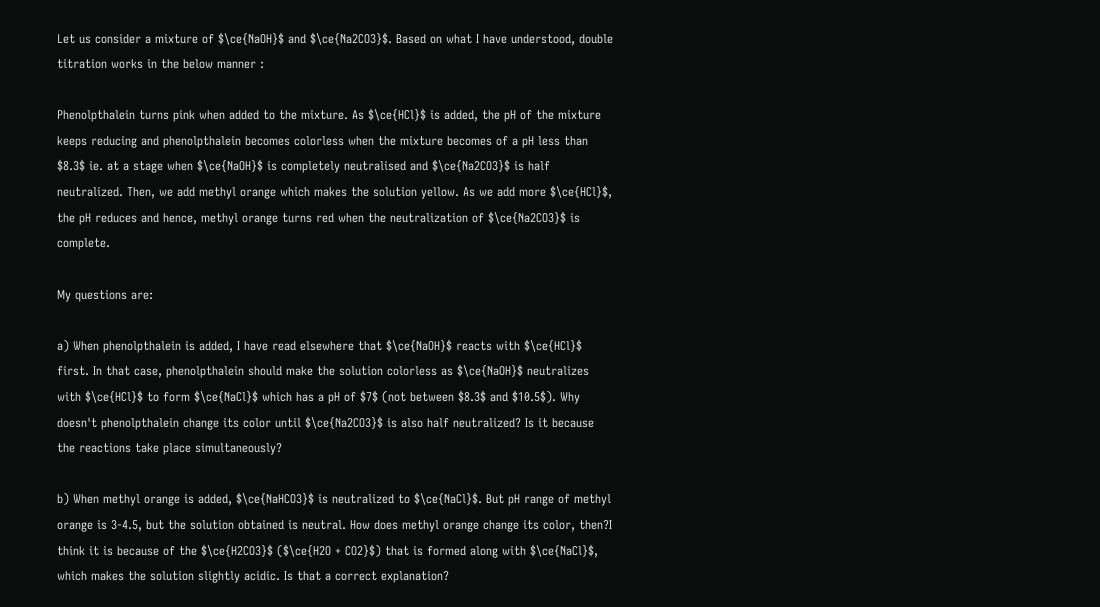Let us consider a mixture of $\ce{NaOH}$ and $\ce{Na2CO3}$. Based on what I have understood, double titration works in the below manner :

Phenolpthalein turns pink when added to the mixture. As $\ce{HCl}$ is added, the pH of the mixture keeps reducing and phenolpthalein becomes colorless when the mixture becomes of a pH less than $8.3$ ie. at a stage when $\ce{NaOH}$ is completely neutralised and $\ce{Na2CO3}$ is half neutralized. Then, we add methyl orange which makes the solution yellow. As we add more $\ce{HCl}$, the pH reduces and hence, methyl orange turns red when the neutralization of $\ce{Na2CO3}$ is complete.

My questions are:

a) When phenolpthalein is added, I have read elsewhere that $\ce{NaOH}$ reacts with $\ce{HCl}$ first. In that case, phenolpthalein should make the solution colorless as $\ce{NaOH}$ neutralizes with $\ce{HCl}$ to form $\ce{NaCl}$ which has a pH of $7$ (not between $8.3$ and $10.5$). Why doesn't phenolpthalein change its color until $\ce{Na2CO3}$ is also half neutralized? Is it because the reactions take place simultaneously?

b) When methyl orange is added, $\ce{NaHCO3}$ is neutralized to $\ce{NaCl}$. But pH range of methyl orange is 3-4.5, but the solution obtained is neutral. How does methyl orange change its color, then?I think it is because of the $\ce{H2CO3}$ ($\ce{H2O + CO2}$) that is formed along with $\ce{NaCl}$, which makes the solution slightly acidic. Is that a correct explanation?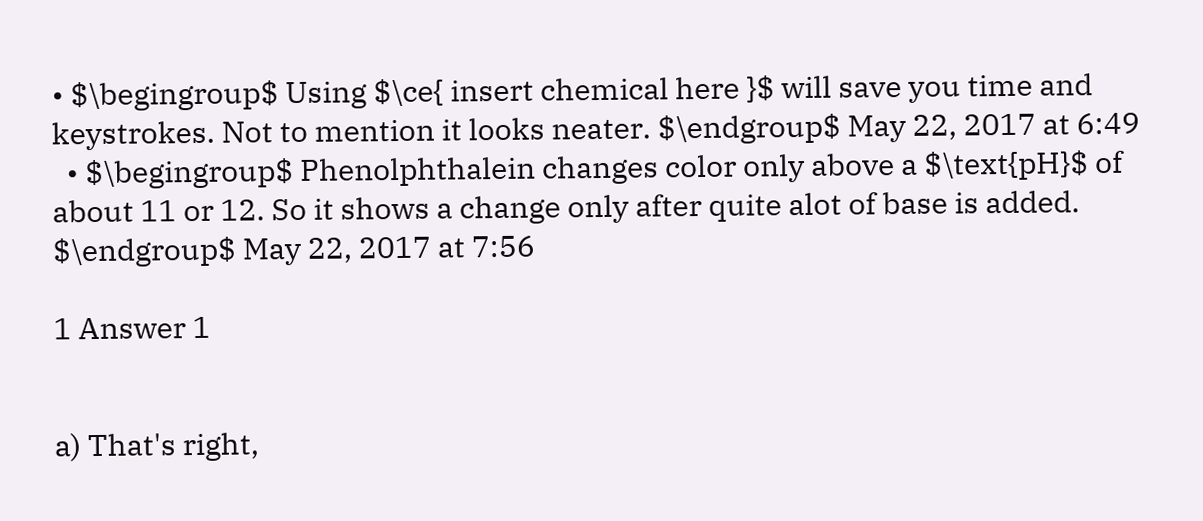• $\begingroup$ Using $\ce{ insert chemical here }$ will save you time and keystrokes. Not to mention it looks neater. $\endgroup$ May 22, 2017 at 6:49
  • $\begingroup$ Phenolphthalein changes color only above a $\text{pH}$ of about 11 or 12. So it shows a change only after quite alot of base is added. $\endgroup$ May 22, 2017 at 7:56

1 Answer 1


a) That's right,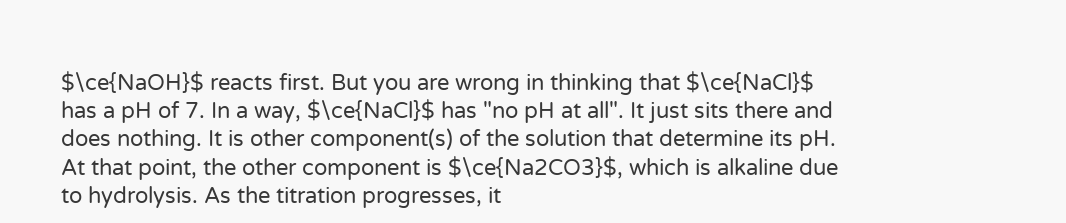$\ce{NaOH}$ reacts first. But you are wrong in thinking that $\ce{NaCl}$ has a pH of 7. In a way, $\ce{NaCl}$ has "no pH at all". It just sits there and does nothing. It is other component(s) of the solution that determine its pH. At that point, the other component is $\ce{Na2CO3}$, which is alkaline due to hydrolysis. As the titration progresses, it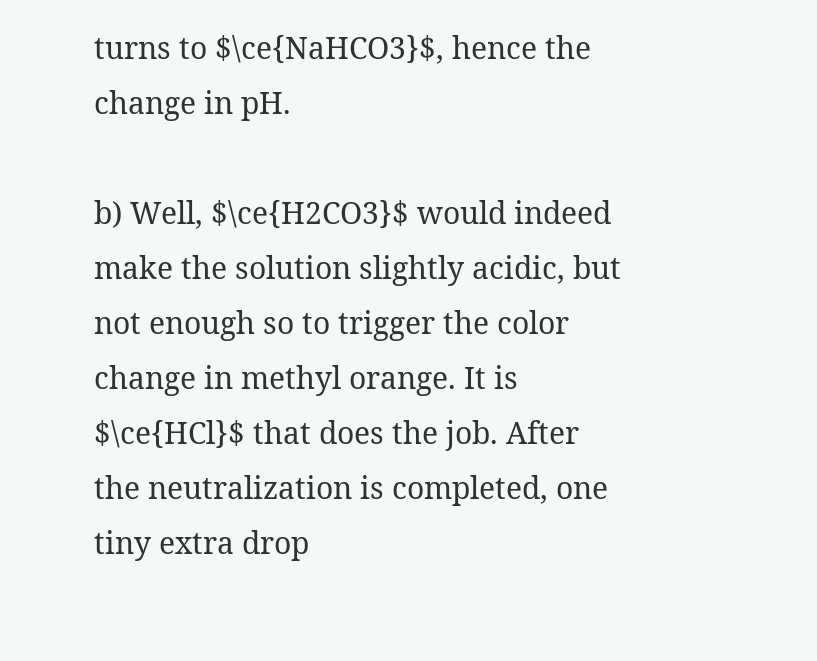turns to $\ce{NaHCO3}$, hence the change in pH.

b) Well, $\ce{H2CO3}$ would indeed make the solution slightly acidic, but not enough so to trigger the color change in methyl orange. It is $\ce{HCl}$ that does the job. After the neutralization is completed, one tiny extra drop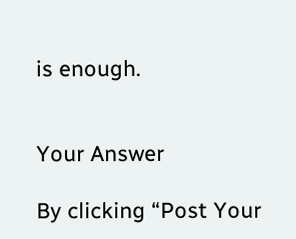is enough.


Your Answer

By clicking “Post Your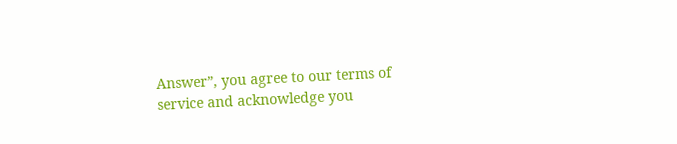Answer”, you agree to our terms of service and acknowledge you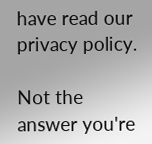have read our privacy policy.

Not the answer you're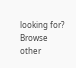looking for? Browse other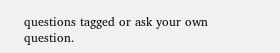questions tagged or ask your own question.